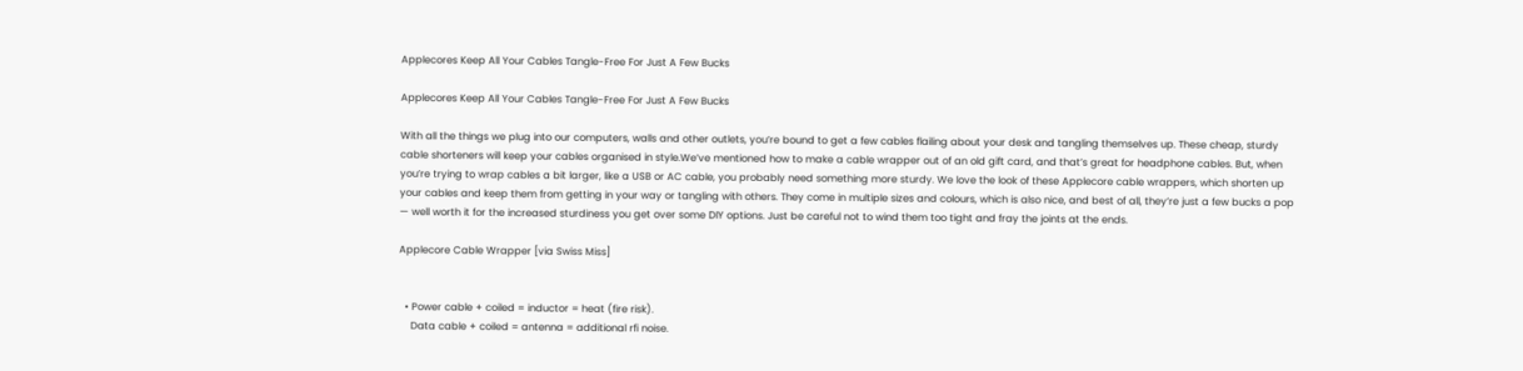Applecores Keep All Your Cables Tangle-Free For Just A Few Bucks

Applecores Keep All Your Cables Tangle-Free For Just A Few Bucks

With all the things we plug into our computers, walls and other outlets, you’re bound to get a few cables flailing about your desk and tangling themselves up. These cheap, sturdy cable shorteners will keep your cables organised in style.We’ve mentioned how to make a cable wrapper out of an old gift card, and that’s great for headphone cables. But, when you’re trying to wrap cables a bit larger, like a USB or AC cable, you probably need something more sturdy. We love the look of these Applecore cable wrappers, which shorten up your cables and keep them from getting in your way or tangling with others. They come in multiple sizes and colours, which is also nice, and best of all, they’re just a few bucks a pop — well worth it for the increased sturdiness you get over some DIY options. Just be careful not to wind them too tight and fray the joints at the ends.

Applecore Cable Wrapper [via Swiss Miss]


  • Power cable + coiled = inductor = heat (fire risk).
    Data cable + coiled = antenna = additional rfi noise.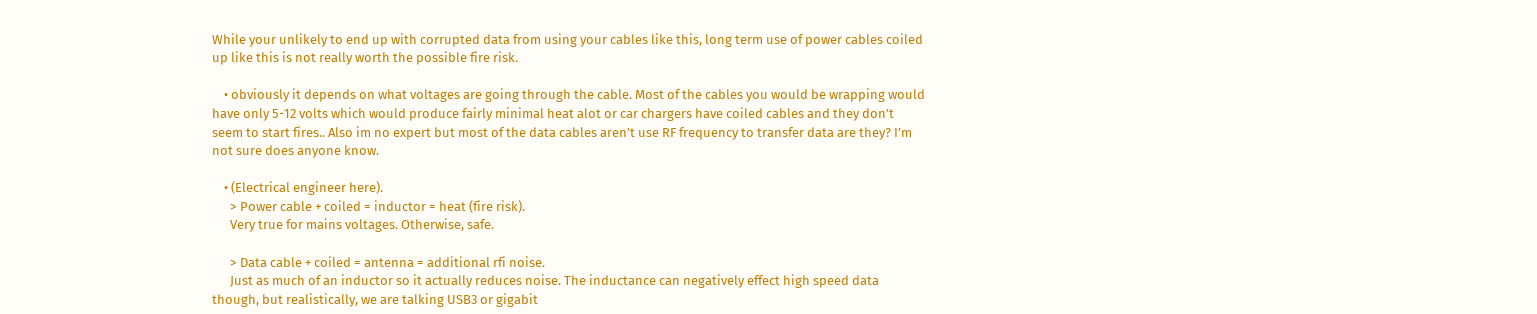While your unlikely to end up with corrupted data from using your cables like this, long term use of power cables coiled up like this is not really worth the possible fire risk.

    • obviously it depends on what voltages are going through the cable. Most of the cables you would be wrapping would have only 5-12 volts which would produce fairly minimal heat alot or car chargers have coiled cables and they don’t seem to start fires.. Also im no expert but most of the data cables aren’t use RF frequency to transfer data are they? I’m not sure does anyone know.

    • (Electrical engineer here).
      > Power cable + coiled = inductor = heat (fire risk).
      Very true for mains voltages. Otherwise, safe.

      > Data cable + coiled = antenna = additional rfi noise.
      Just as much of an inductor so it actually reduces noise. The inductance can negatively effect high speed data though, but realistically, we are talking USB3 or gigabit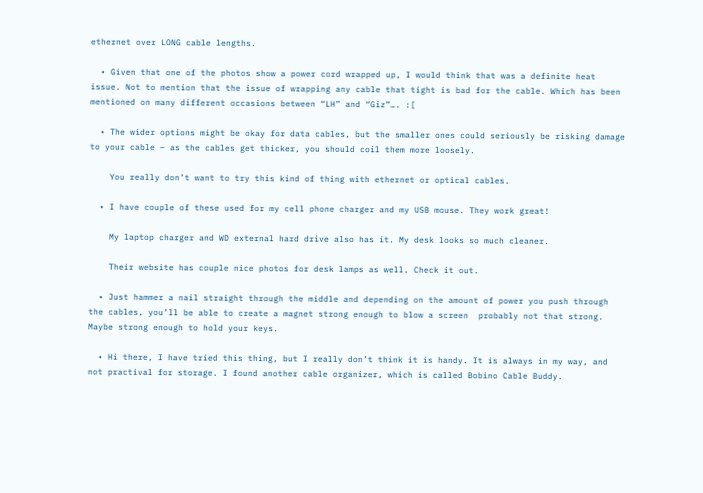ethernet over LONG cable lengths.

  • Given that one of the photos show a power cord wrapped up, I would think that was a definite heat issue. Not to mention that the issue of wrapping any cable that tight is bad for the cable. Which has been mentioned on many different occasions between “LH” and “Giz”…. :[

  • The wider options might be okay for data cables, but the smaller ones could seriously be risking damage to your cable – as the cables get thicker, you should coil them more loosely.

    You really don’t want to try this kind of thing with ethernet or optical cables.

  • I have couple of these used for my cell phone charger and my USB mouse. They work great!

    My laptop charger and WD external hard drive also has it. My desk looks so much cleaner.

    Their website has couple nice photos for desk lamps as well. Check it out.

  • Just hammer a nail straight through the middle and depending on the amount of power you push through the cables, you’ll be able to create a magnet strong enough to blow a screen  probably not that strong. Maybe strong enough to hold your keys.

  • Hi there, I have tried this thing, but I really don’t think it is handy. It is always in my way, and not practival for storage. I found another cable organizer, which is called Bobino Cable Buddy.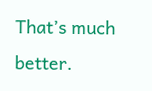That’s much better.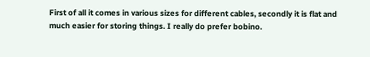First of all it comes in various sizes for different cables, secondly it is flat and much easier for storing things. I really do prefer bobino.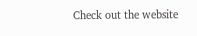Check out the website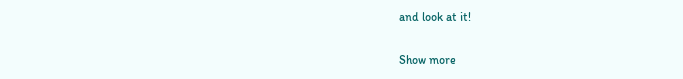and look at it!

Show more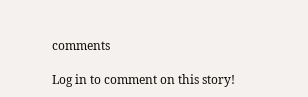comments

Log in to comment on this story!